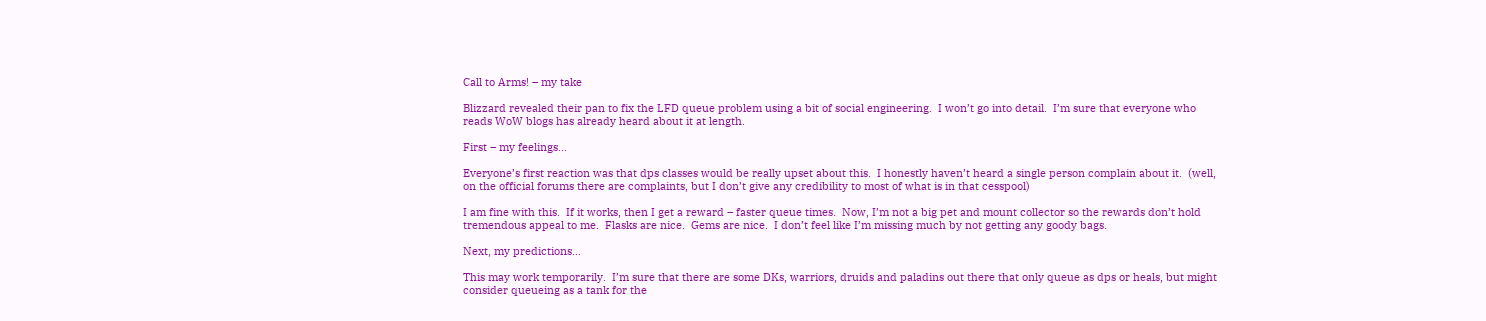Call to Arms! – my take

Blizzard revealed their pan to fix the LFD queue problem using a bit of social engineering.  I won’t go into detail.  I’m sure that everyone who reads WoW blogs has already heard about it at length.

First – my feelings…

Everyone’s first reaction was that dps classes would be really upset about this.  I honestly haven’t heard a single person complain about it.  (well, on the official forums there are complaints, but I don’t give any credibility to most of what is in that cesspool)

I am fine with this.  If it works, then I get a reward – faster queue times.  Now, I’m not a big pet and mount collector so the rewards don’t hold tremendous appeal to me.  Flasks are nice.  Gems are nice.  I don’t feel like I’m missing much by not getting any goody bags.

Next, my predictions…

This may work temporarily.  I’m sure that there are some DKs, warriors, druids and paladins out there that only queue as dps or heals, but might consider queueing as a tank for the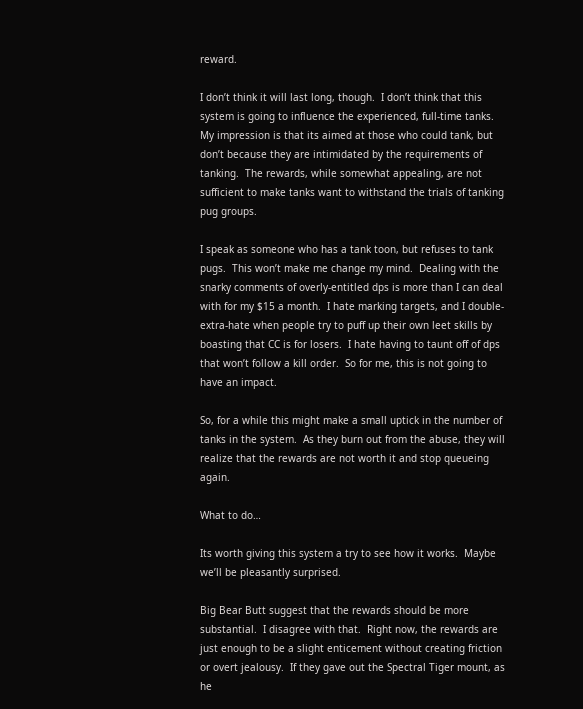reward.

I don’t think it will last long, though.  I don’t think that this system is going to influence the experienced, full-time tanks.  My impression is that its aimed at those who could tank, but don’t because they are intimidated by the requirements of tanking.  The rewards, while somewhat appealing, are not sufficient to make tanks want to withstand the trials of tanking pug groups.

I speak as someone who has a tank toon, but refuses to tank pugs.  This won’t make me change my mind.  Dealing with the snarky comments of overly-entitled dps is more than I can deal with for my $15 a month.  I hate marking targets, and I double-extra-hate when people try to puff up their own leet skills by boasting that CC is for losers.  I hate having to taunt off of dps that won’t follow a kill order.  So for me, this is not going to have an impact.

So, for a while this might make a small uptick in the number of tanks in the system.  As they burn out from the abuse, they will realize that the rewards are not worth it and stop queueing again.

What to do…

Its worth giving this system a try to see how it works.  Maybe we’ll be pleasantly surprised.

Big Bear Butt suggest that the rewards should be more substantial.  I disagree with that.  Right now, the rewards are just enough to be a slight enticement without creating friction or overt jealousy.  If they gave out the Spectral Tiger mount, as he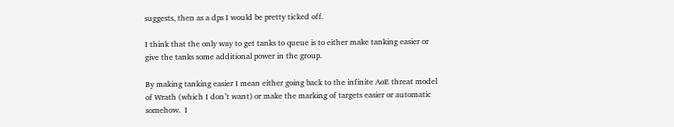suggests, then as a dps I would be pretty ticked off.

I think that the only way to get tanks to queue is to either make tanking easier or give the tanks some additional power in the group.

By making tanking easier I mean either going back to the infinite AoE threat model of Wrath (which I don’t want) or make the marking of targets easier or automatic somehow.  I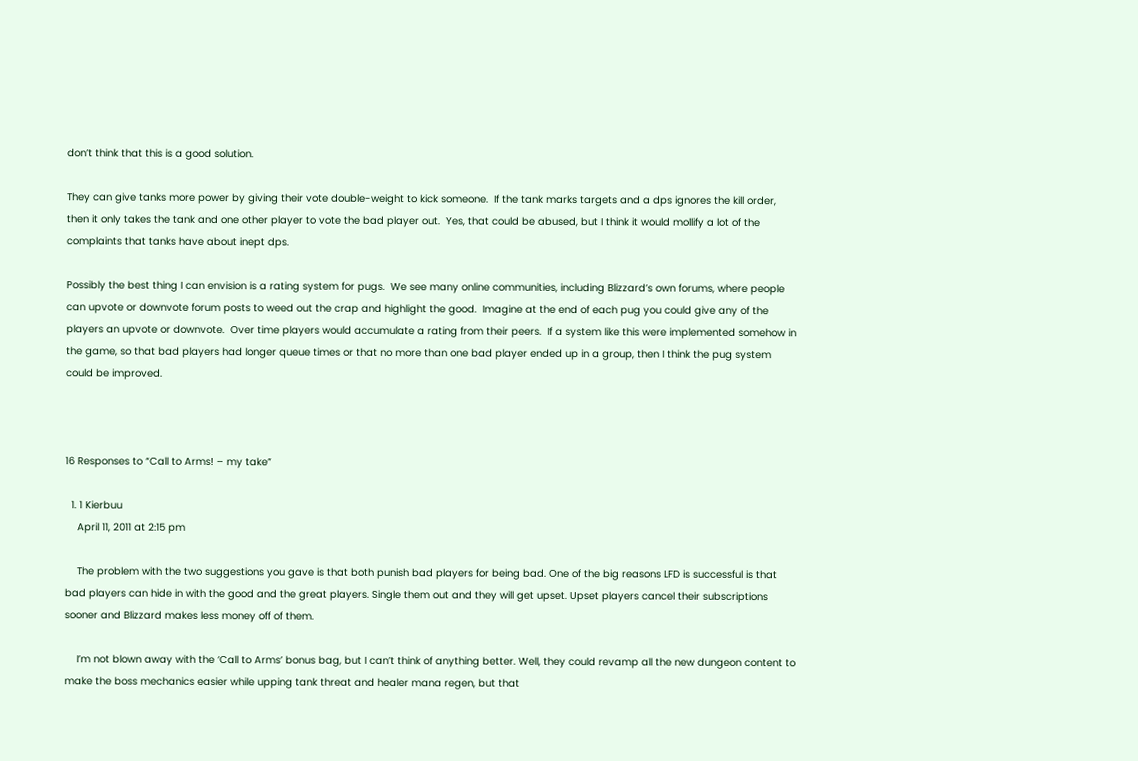don’t think that this is a good solution.

They can give tanks more power by giving their vote double-weight to kick someone.  If the tank marks targets and a dps ignores the kill order, then it only takes the tank and one other player to vote the bad player out.  Yes, that could be abused, but I think it would mollify a lot of the complaints that tanks have about inept dps.

Possibly the best thing I can envision is a rating system for pugs.  We see many online communities, including Blizzard’s own forums, where people can upvote or downvote forum posts to weed out the crap and highlight the good.  Imagine at the end of each pug you could give any of the players an upvote or downvote.  Over time players would accumulate a rating from their peers.  If a system like this were implemented somehow in the game, so that bad players had longer queue times or that no more than one bad player ended up in a group, then I think the pug system could be improved.



16 Responses to “Call to Arms! – my take”

  1. 1 Kierbuu
    April 11, 2011 at 2:15 pm

    The problem with the two suggestions you gave is that both punish bad players for being bad. One of the big reasons LFD is successful is that bad players can hide in with the good and the great players. Single them out and they will get upset. Upset players cancel their subscriptions sooner and Blizzard makes less money off of them.

    I’m not blown away with the ‘Call to Arms’ bonus bag, but I can’t think of anything better. Well, they could revamp all the new dungeon content to make the boss mechanics easier while upping tank threat and healer mana regen, but that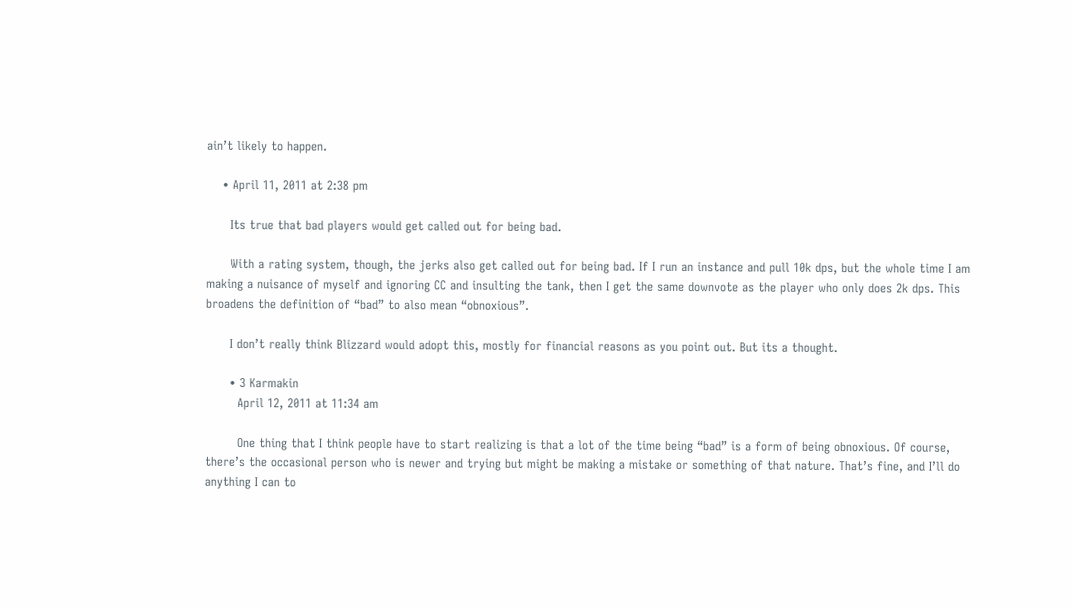ain’t likely to happen.

    • April 11, 2011 at 2:38 pm

      Its true that bad players would get called out for being bad.

      With a rating system, though, the jerks also get called out for being bad. If I run an instance and pull 10k dps, but the whole time I am making a nuisance of myself and ignoring CC and insulting the tank, then I get the same downvote as the player who only does 2k dps. This broadens the definition of “bad” to also mean “obnoxious”.

      I don’t really think Blizzard would adopt this, mostly for financial reasons as you point out. But its a thought.

      • 3 Karmakin
        April 12, 2011 at 11:34 am

        One thing that I think people have to start realizing is that a lot of the time being “bad” is a form of being obnoxious. Of course, there’s the occasional person who is newer and trying but might be making a mistake or something of that nature. That’s fine, and I’ll do anything I can to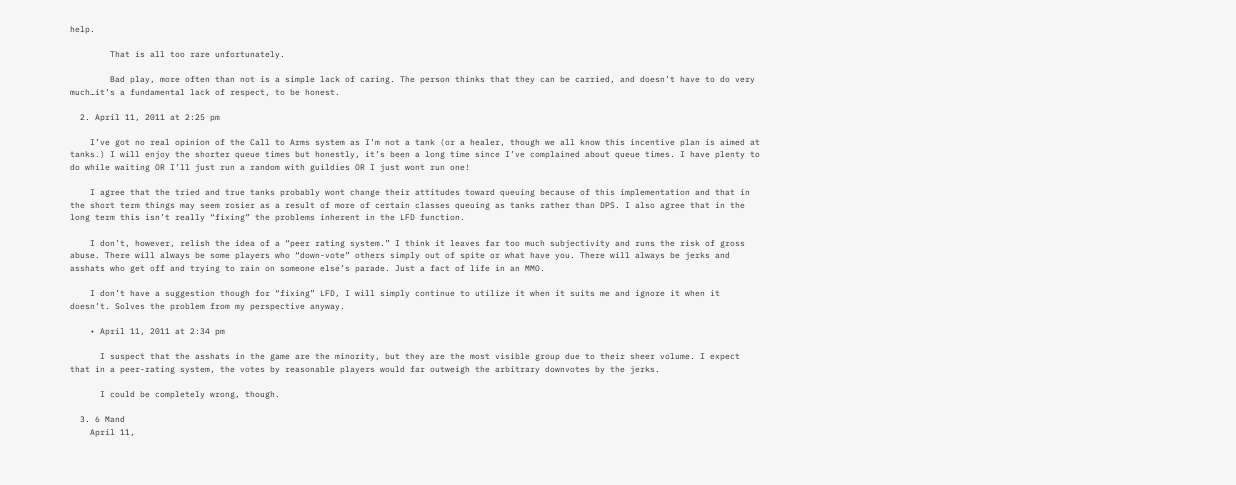help.

        That is all too rare unfortunately.

        Bad play, more often than not is a simple lack of caring. The person thinks that they can be carried, and doesn’t have to do very much…it’s a fundamental lack of respect, to be honest.

  2. April 11, 2011 at 2:25 pm

    I’ve got no real opinion of the Call to Arms system as I’m not a tank (or a healer, though we all know this incentive plan is aimed at tanks.) I will enjoy the shorter queue times but honestly, it’s been a long time since I’ve complained about queue times. I have plenty to do while waiting OR I’ll just run a random with guildies OR I just wont run one!

    I agree that the tried and true tanks probably wont change their attitudes toward queuing because of this implementation and that in the short term things may seem rosier as a result of more of certain classes queuing as tanks rather than DPS. I also agree that in the long term this isn’t really “fixing” the problems inherent in the LFD function.

    I don’t, however, relish the idea of a “peer rating system.” I think it leaves far too much subjectivity and runs the risk of gross abuse. There will always be some players who “down-vote” others simply out of spite or what have you. There will always be jerks and asshats who get off and trying to rain on someone else’s parade. Just a fact of life in an MMO.

    I don’t have a suggestion though for “fixing” LFD, I will simply continue to utilize it when it suits me and ignore it when it doesn’t. Solves the problem from my perspective anyway.

    • April 11, 2011 at 2:34 pm

      I suspect that the asshats in the game are the minority, but they are the most visible group due to their sheer volume. I expect that in a peer-rating system, the votes by reasonable players would far outweigh the arbitrary downvotes by the jerks.

      I could be completely wrong, though.

  3. 6 Mand
    April 11,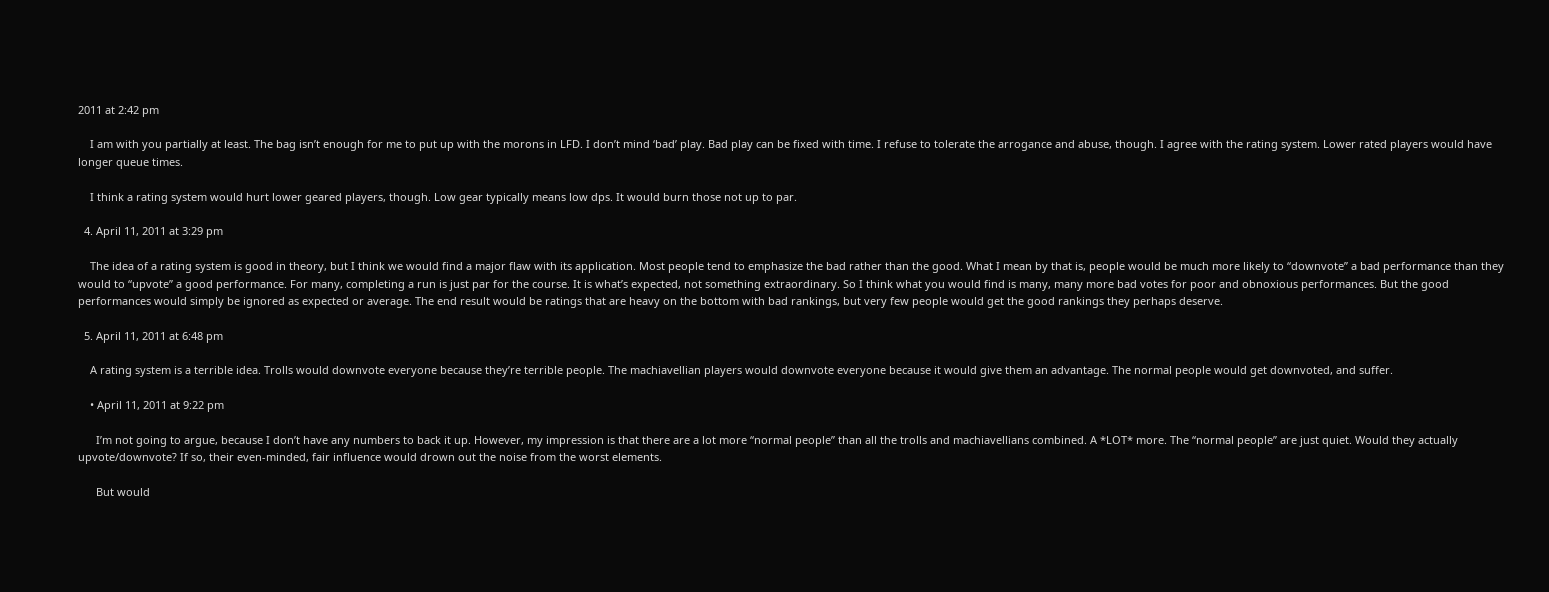2011 at 2:42 pm

    I am with you partially at least. The bag isn’t enough for me to put up with the morons in LFD. I don’t mind ‘bad’ play. Bad play can be fixed with time. I refuse to tolerate the arrogance and abuse, though. I agree with the rating system. Lower rated players would have longer queue times.

    I think a rating system would hurt lower geared players, though. Low gear typically means low dps. It would burn those not up to par.

  4. April 11, 2011 at 3:29 pm

    The idea of a rating system is good in theory, but I think we would find a major flaw with its application. Most people tend to emphasize the bad rather than the good. What I mean by that is, people would be much more likely to “downvote” a bad performance than they would to “upvote” a good performance. For many, completing a run is just par for the course. It is what’s expected, not something extraordinary. So I think what you would find is many, many more bad votes for poor and obnoxious performances. But the good performances would simply be ignored as expected or average. The end result would be ratings that are heavy on the bottom with bad rankings, but very few people would get the good rankings they perhaps deserve.

  5. April 11, 2011 at 6:48 pm

    A rating system is a terrible idea. Trolls would downvote everyone because they’re terrible people. The machiavellian players would downvote everyone because it would give them an advantage. The normal people would get downvoted, and suffer.

    • April 11, 2011 at 9:22 pm

      I’m not going to argue, because I don’t have any numbers to back it up. However, my impression is that there are a lot more “normal people” than all the trolls and machiavellians combined. A *LOT* more. The “normal people” are just quiet. Would they actually upvote/downvote? If so, their even-minded, fair influence would drown out the noise from the worst elements.

      But would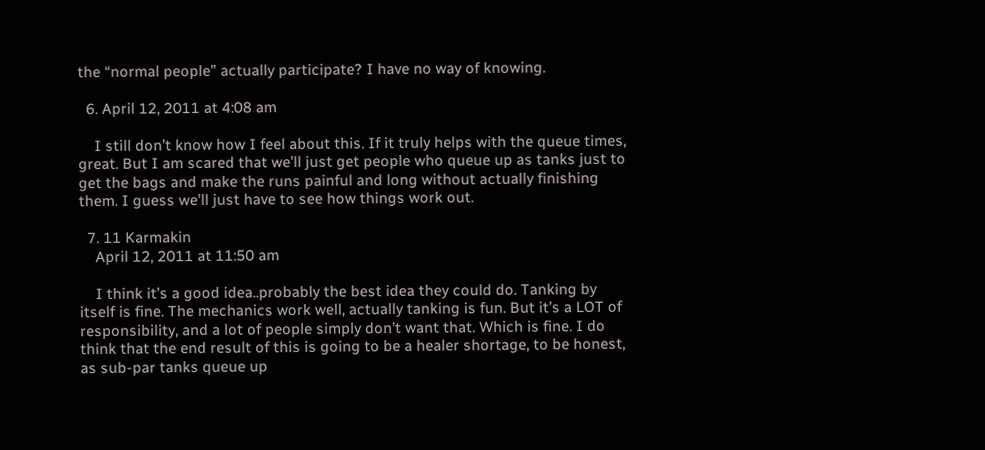the “normal people” actually participate? I have no way of knowing.

  6. April 12, 2011 at 4:08 am

    I still don’t know how I feel about this. If it truly helps with the queue times, great. But I am scared that we’ll just get people who queue up as tanks just to get the bags and make the runs painful and long without actually finishing them. I guess we’ll just have to see how things work out.

  7. 11 Karmakin
    April 12, 2011 at 11:50 am

    I think it’s a good idea..probably the best idea they could do. Tanking by itself is fine. The mechanics work well, actually tanking is fun. But it’s a LOT of responsibility, and a lot of people simply don’t want that. Which is fine. I do think that the end result of this is going to be a healer shortage, to be honest, as sub-par tanks queue up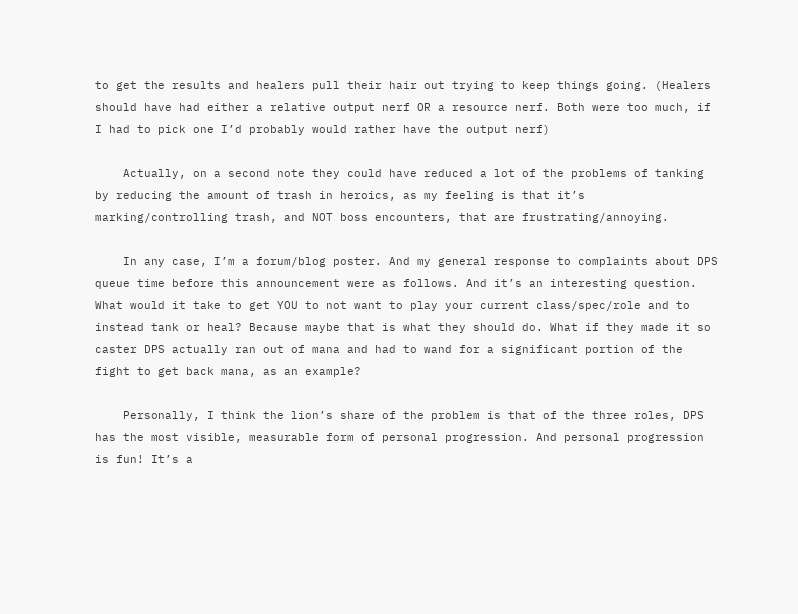to get the results and healers pull their hair out trying to keep things going. (Healers should have had either a relative output nerf OR a resource nerf. Both were too much, if I had to pick one I’d probably would rather have the output nerf)

    Actually, on a second note they could have reduced a lot of the problems of tanking by reducing the amount of trash in heroics, as my feeling is that it’s marking/controlling trash, and NOT boss encounters, that are frustrating/annoying.

    In any case, I’m a forum/blog poster. And my general response to complaints about DPS queue time before this announcement were as follows. And it’s an interesting question. What would it take to get YOU to not want to play your current class/spec/role and to instead tank or heal? Because maybe that is what they should do. What if they made it so caster DPS actually ran out of mana and had to wand for a significant portion of the fight to get back mana, as an example?

    Personally, I think the lion’s share of the problem is that of the three roles, DPS has the most visible, measurable form of personal progression. And personal progression is fun! It’s a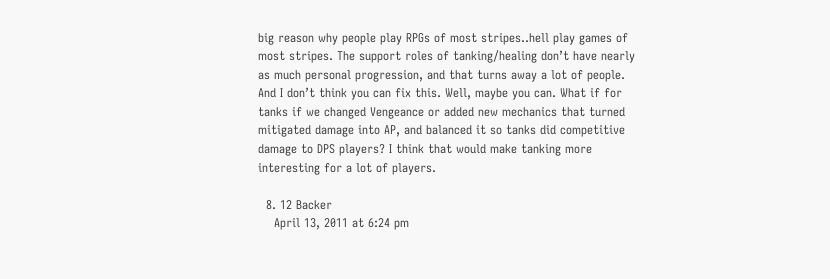big reason why people play RPGs of most stripes..hell play games of most stripes. The support roles of tanking/healing don’t have nearly as much personal progression, and that turns away a lot of people. And I don’t think you can fix this. Well, maybe you can. What if for tanks if we changed Vengeance or added new mechanics that turned mitigated damage into AP, and balanced it so tanks did competitive damage to DPS players? I think that would make tanking more interesting for a lot of players.

  8. 12 Backer
    April 13, 2011 at 6:24 pm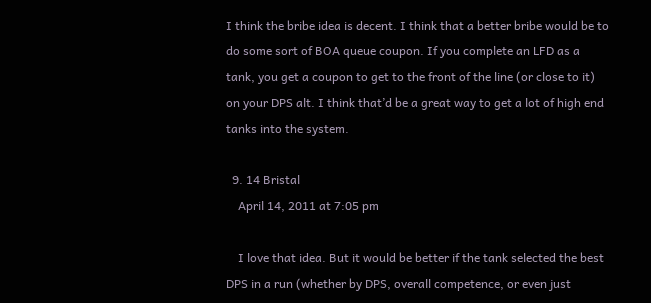I think the bribe idea is decent. I think that a better bribe would be to do some sort of BOA queue coupon. If you complete an LFD as a tank, you get a coupon to get to the front of the line (or close to it) on your DPS alt. I think that’d be a great way to get a lot of high end tanks into the system.

  9. 14 Bristal
    April 14, 2011 at 7:05 pm

    I love that idea. But it would be better if the tank selected the best DPS in a run (whether by DPS, overall competence, or even just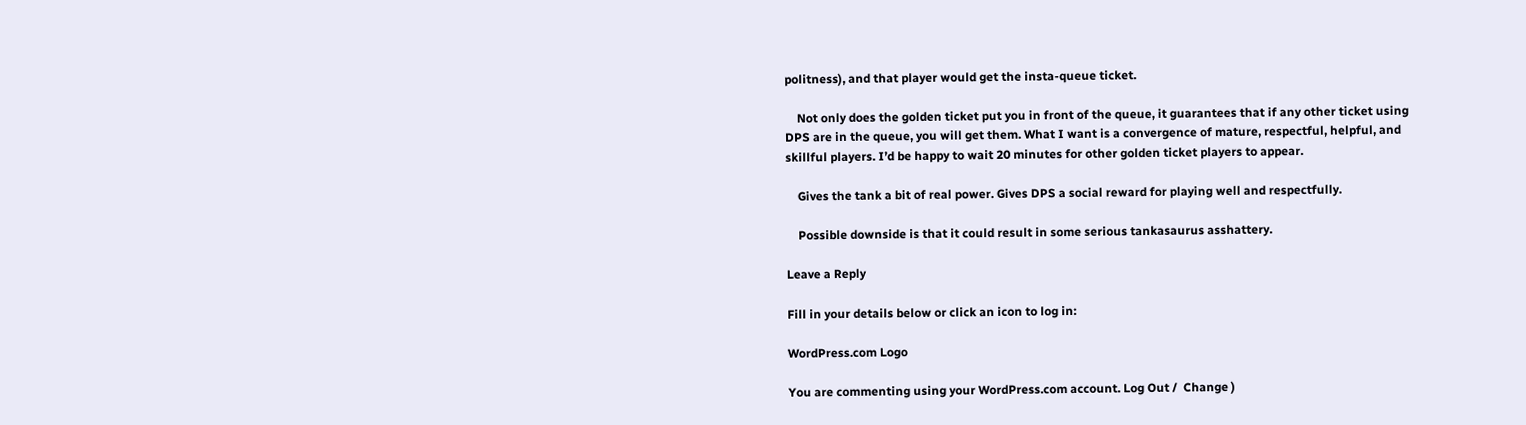politness), and that player would get the insta-queue ticket.

    Not only does the golden ticket put you in front of the queue, it guarantees that if any other ticket using DPS are in the queue, you will get them. What I want is a convergence of mature, respectful, helpful, and skillful players. I’d be happy to wait 20 minutes for other golden ticket players to appear.

    Gives the tank a bit of real power. Gives DPS a social reward for playing well and respectfully.

    Possible downside is that it could result in some serious tankasaurus asshattery.

Leave a Reply

Fill in your details below or click an icon to log in:

WordPress.com Logo

You are commenting using your WordPress.com account. Log Out /  Change )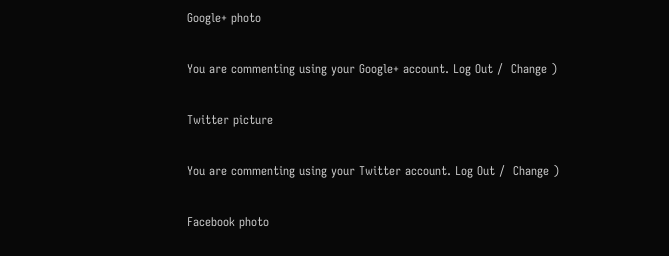Google+ photo

You are commenting using your Google+ account. Log Out /  Change )

Twitter picture

You are commenting using your Twitter account. Log Out /  Change )

Facebook photo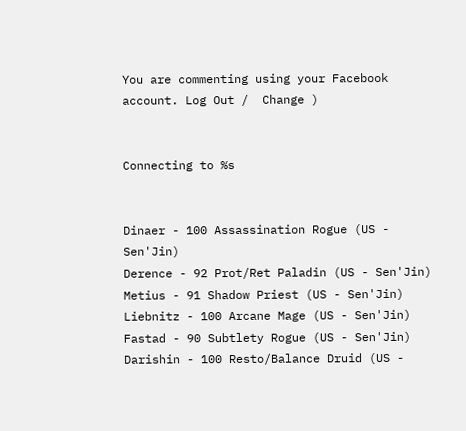You are commenting using your Facebook account. Log Out /  Change )


Connecting to %s


Dinaer - 100 Assassination Rogue (US - Sen'Jin)
Derence - 92 Prot/Ret Paladin (US - Sen'Jin)
Metius - 91 Shadow Priest (US - Sen'Jin)
Liebnitz - 100 Arcane Mage (US - Sen'Jin)
Fastad - 90 Subtlety Rogue (US - Sen'Jin)
Darishin - 100 Resto/Balance Druid (US -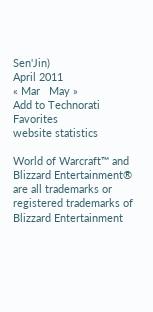Sen'Jin)
April 2011
« Mar   May »
Add to Technorati Favorites
website statistics

World of Warcraft™ and Blizzard Entertainment® are all trademarks or registered trademarks of Blizzard Entertainment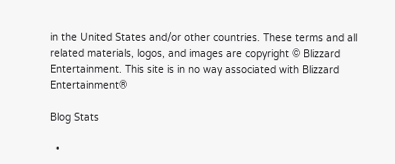in the United States and/or other countries. These terms and all related materials, logos, and images are copyright © Blizzard Entertainment. This site is in no way associated with Blizzard Entertainment®

Blog Stats

  •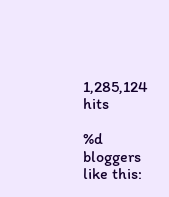1,285,124 hits

%d bloggers like this: